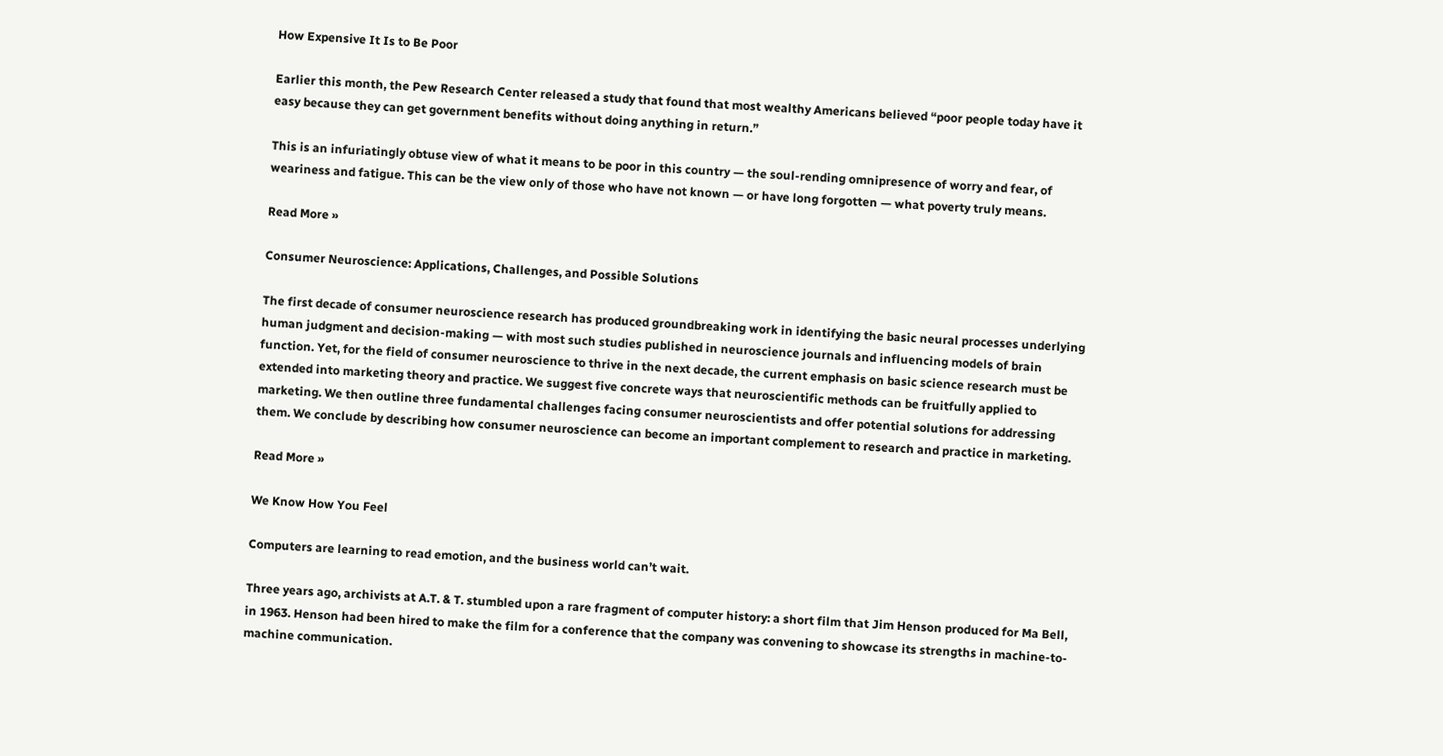How Expensive It Is to Be Poor

Earlier this month, the Pew Research Center released a study that found that most wealthy Americans believed “poor people today have it easy because they can get government benefits without doing anything in return.”

This is an infuriatingly obtuse view of what it means to be poor in this country — the soul-rending omnipresence of worry and fear, of weariness and fatigue. This can be the view only of those who have not known — or have long forgotten — what poverty truly means.

Read More »

Consumer Neuroscience: Applications, Challenges, and Possible Solutions

The first decade of consumer neuroscience research has produced groundbreaking work in identifying the basic neural processes underlying human judgment and decision-making — with most such studies published in neuroscience journals and influencing models of brain function. Yet, for the field of consumer neuroscience to thrive in the next decade, the current emphasis on basic science research must be extended into marketing theory and practice. We suggest five concrete ways that neuroscientific methods can be fruitfully applied to marketing. We then outline three fundamental challenges facing consumer neuroscientists and offer potential solutions for addressing them. We conclude by describing how consumer neuroscience can become an important complement to research and practice in marketing.

Read More »

We Know How You Feel

Computers are learning to read emotion, and the business world can’t wait.

Three years ago, archivists at A.T. & T. stumbled upon a rare fragment of computer history: a short film that Jim Henson produced for Ma Bell, in 1963. Henson had been hired to make the film for a conference that the company was convening to showcase its strengths in machine-to-machine communication.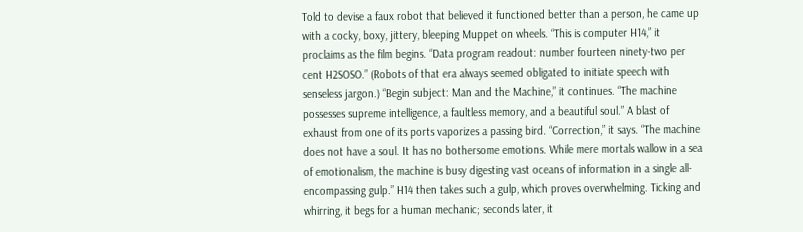Told to devise a faux robot that believed it functioned better than a person, he came up with a cocky, boxy, jittery, bleeping Muppet on wheels. “This is computer H14,” it proclaims as the film begins. “Data program readout: number fourteen ninety-two per cent H2SOSO.” (Robots of that era always seemed obligated to initiate speech with senseless jargon.) “Begin subject: Man and the Machine,” it continues. “The machine possesses supreme intelligence, a faultless memory, and a beautiful soul.” A blast of exhaust from one of its ports vaporizes a passing bird. “Correction,” it says. “The machine does not have a soul. It has no bothersome emotions. While mere mortals wallow in a sea of emotionalism, the machine is busy digesting vast oceans of information in a single all-encompassing gulp.” H14 then takes such a gulp, which proves overwhelming. Ticking and whirring, it begs for a human mechanic; seconds later, it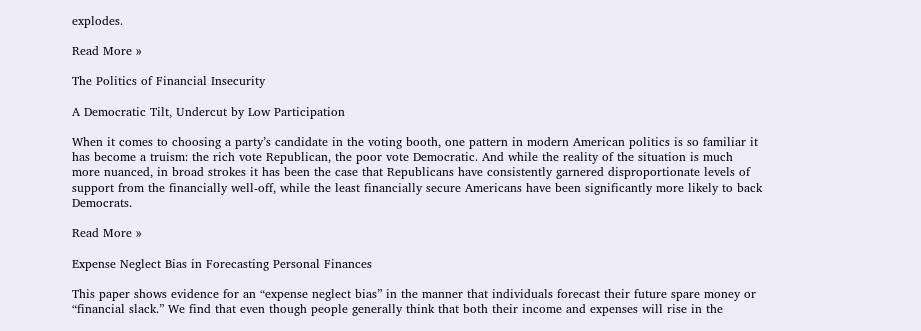explodes.

Read More »

The Politics of Financial Insecurity

A Democratic Tilt, Undercut by Low Participation

When it comes to choosing a party’s candidate in the voting booth, one pattern in modern American politics is so familiar it has become a truism: the rich vote Republican, the poor vote Democratic. And while the reality of the situation is much more nuanced, in broad strokes it has been the case that Republicans have consistently garnered disproportionate levels of support from the financially well-off, while the least financially secure Americans have been significantly more likely to back Democrats.

Read More »

Expense Neglect Bias in Forecasting Personal Finances

This paper shows evidence for an “expense neglect bias” in the manner that individuals forecast their future spare money or “financial slack.” We find that even though people generally think that both their income and expenses will rise in the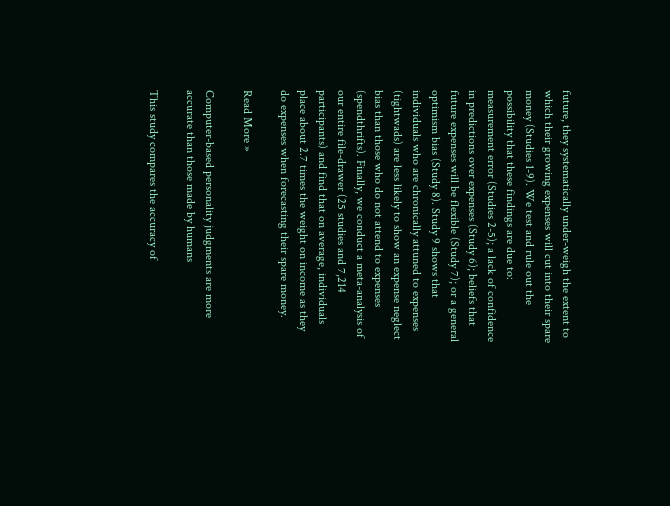future, they systematically under-weigh the extent to which their growing expenses will cut into their spare money (Studies 1-9). We test and rule out the possibility that these findings are due to: measurement error (Studies 2-5); a lack of confidence in predictions over expenses (Study 6); beliefs that future expenses will be flexible (Study 7); or a general optimism bias (Study 8). Study 9 shows that individuals who are chronically attuned to expenses (tightwads) are less likely to show an expense neglect bias than those who do not attend to expenses (spendthrifts). Finally, we conduct a meta-analysis of our entire file-drawer (25 studies and 7,214 participants) and find that on average, individuals place about 2.7 times the weight on income as they do expenses when forecasting their spare money.

Read More »

Computer-based personality judgments are more accurate than those made by humans

This study compares the accuracy of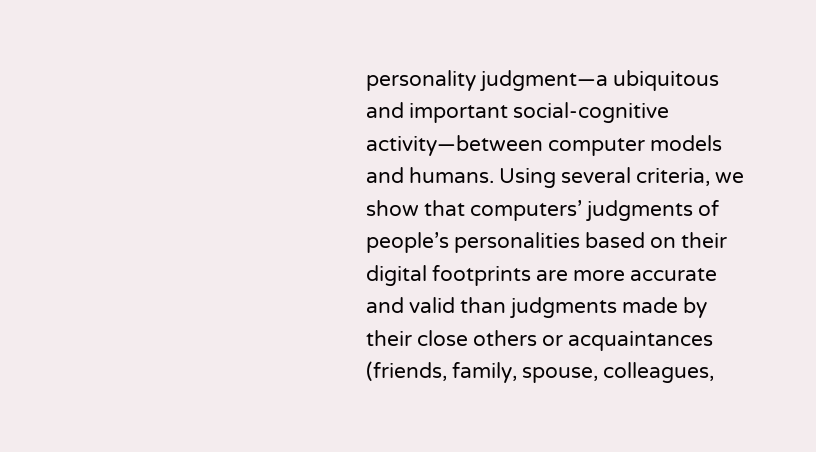personality judgment—a ubiquitous and important social-cognitive activity—between computer models and humans. Using several criteria, we show that computers’ judgments of people’s personalities based on their digital footprints are more accurate and valid than judgments made by their close others or acquaintances (friends, family, spouse, colleagues,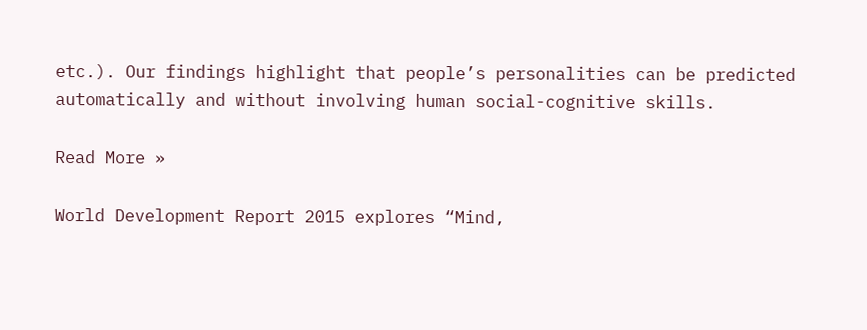etc.). Our findings highlight that people’s personalities can be predicted automatically and without involving human social-cognitive skills.

Read More »

World Development Report 2015 explores “Mind,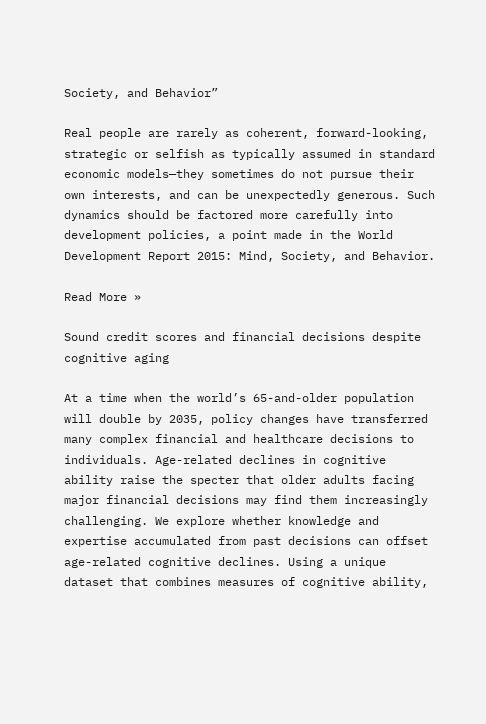Society, and Behavior”

Real people are rarely as coherent, forward-looking, strategic or selfish as typically assumed in standard economic models—they sometimes do not pursue their own interests, and can be unexpectedly generous. Such dynamics should be factored more carefully into development policies, a point made in the World Development Report 2015: Mind, Society, and Behavior.

Read More »

Sound credit scores and financial decisions despite cognitive aging

At a time when the world’s 65-and-older population will double by 2035, policy changes have transferred many complex financial and healthcare decisions to individuals. Age-related declines in cognitive ability raise the specter that older adults facing major financial decisions may find them increasingly challenging. We explore whether knowledge and expertise accumulated from past decisions can offset age-related cognitive declines. Using a unique dataset that combines measures of cognitive ability,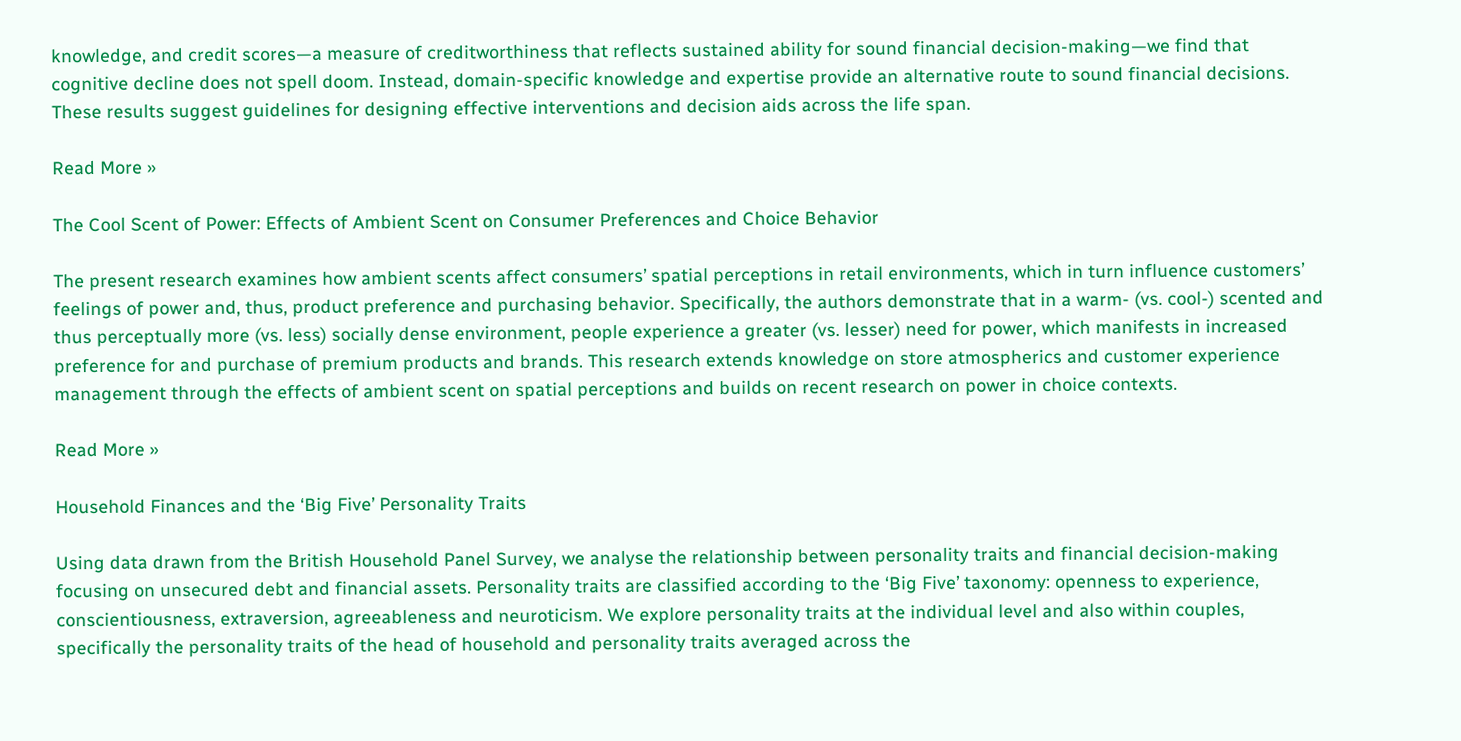knowledge, and credit scores—a measure of creditworthiness that reflects sustained ability for sound financial decision-making—we find that cognitive decline does not spell doom. Instead, domain-specific knowledge and expertise provide an alternative route to sound financial decisions. These results suggest guidelines for designing effective interventions and decision aids across the life span.

Read More »

The Cool Scent of Power: Effects of Ambient Scent on Consumer Preferences and Choice Behavior

The present research examines how ambient scents affect consumers’ spatial perceptions in retail environments, which in turn influence customers’ feelings of power and, thus, product preference and purchasing behavior. Specifically, the authors demonstrate that in a warm- (vs. cool-) scented and thus perceptually more (vs. less) socially dense environment, people experience a greater (vs. lesser) need for power, which manifests in increased preference for and purchase of premium products and brands. This research extends knowledge on store atmospherics and customer experience management through the effects of ambient scent on spatial perceptions and builds on recent research on power in choice contexts.

Read More »

Household Finances and the ‘Big Five’ Personality Traits

Using data drawn from the British Household Panel Survey, we analyse the relationship between personality traits and financial decision-making focusing on unsecured debt and financial assets. Personality traits are classified according to the ‘Big Five’ taxonomy: openness to experience, conscientiousness, extraversion, agreeableness and neuroticism. We explore personality traits at the individual level and also within couples, specifically the personality traits of the head of household and personality traits averaged across the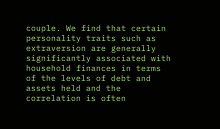couple. We find that certain personality traits such as extraversion are generally significantly associated with household finances in terms of the levels of debt and assets held and the correlation is often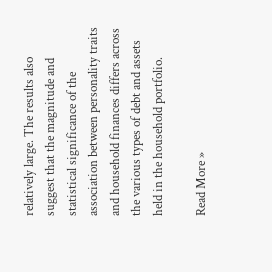relatively large. The results also suggest that the magnitude and statistical significance of the association between personality traits and household finances differs across the various types of debt and assets held in the household portfolio.

Read More »